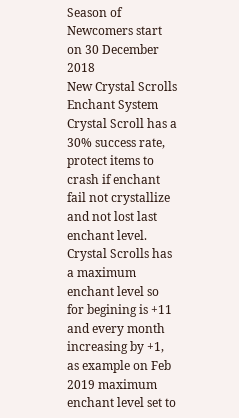Season of Newcomers start on 30 December 2018
New Crystal Scrolls Enchant System
Crystal Scroll has a 30% success rate, protect items to crash if enchant fail not crystallize and not lost last enchant level. Crystal Scrolls has a maximum enchant level so for begining is +11 and every month increasing by +1, as example on Feb 2019 maximum enchant level set to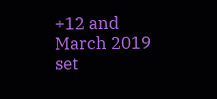+12 and March 2019 set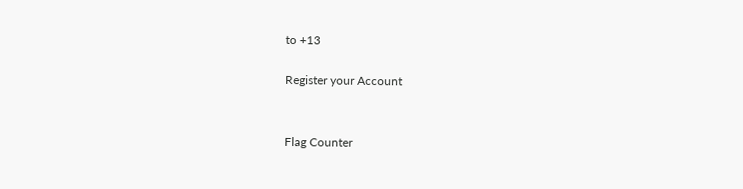to +13

Register your Account


Flag Counter